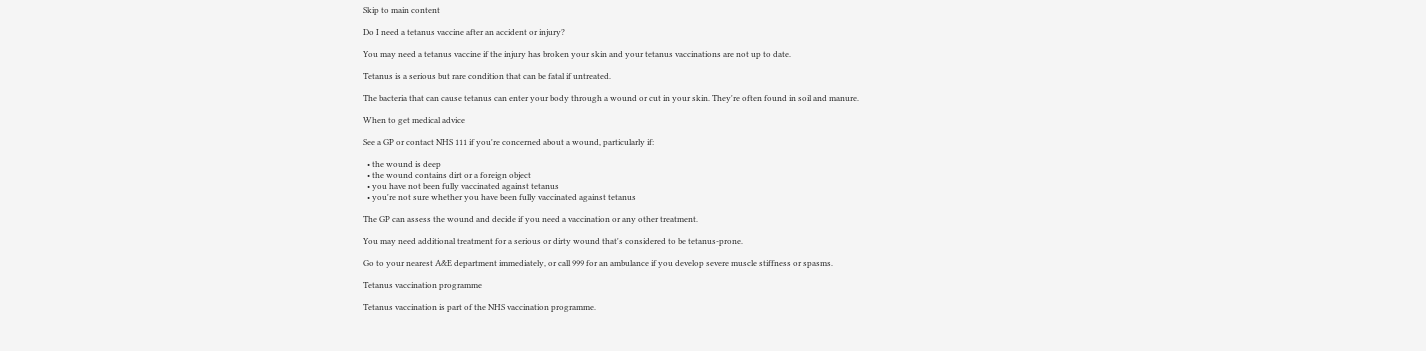Skip to main content

Do I need a tetanus vaccine after an accident or injury?

You may need a tetanus vaccine if the injury has broken your skin and your tetanus vaccinations are not up to date.

Tetanus is a serious but rare condition that can be fatal if untreated.

The bacteria that can cause tetanus can enter your body through a wound or cut in your skin. They're often found in soil and manure.

When to get medical advice

See a GP or contact NHS 111 if you're concerned about a wound, particularly if:

  • the wound is deep
  • the wound contains dirt or a foreign object
  • you have not been fully vaccinated against tetanus
  • you're not sure whether you have been fully vaccinated against tetanus

The GP can assess the wound and decide if you need a vaccination or any other treatment.

You may need additional treatment for a serious or dirty wound that's considered to be tetanus-prone.

Go to your nearest A&E department immediately, or call 999 for an ambulance if you develop severe muscle stiffness or spasms.

Tetanus vaccination programme

Tetanus vaccination is part of the NHS vaccination programme.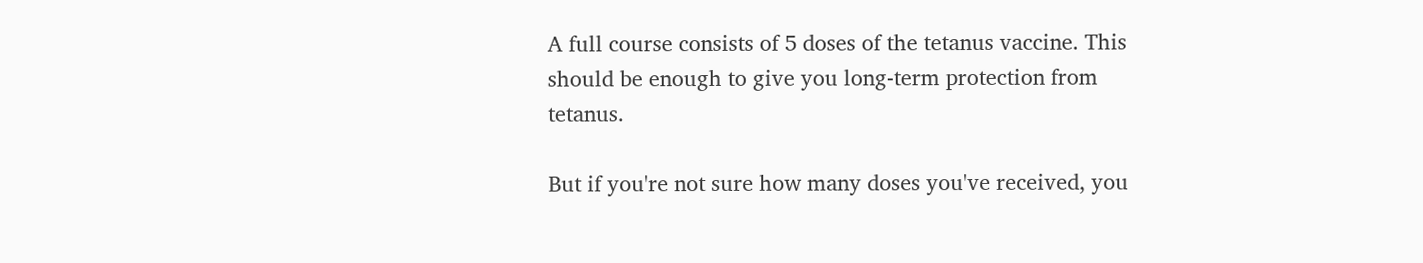A full course consists of 5 doses of the tetanus vaccine. This should be enough to give you long-term protection from tetanus.

But if you're not sure how many doses you've received, you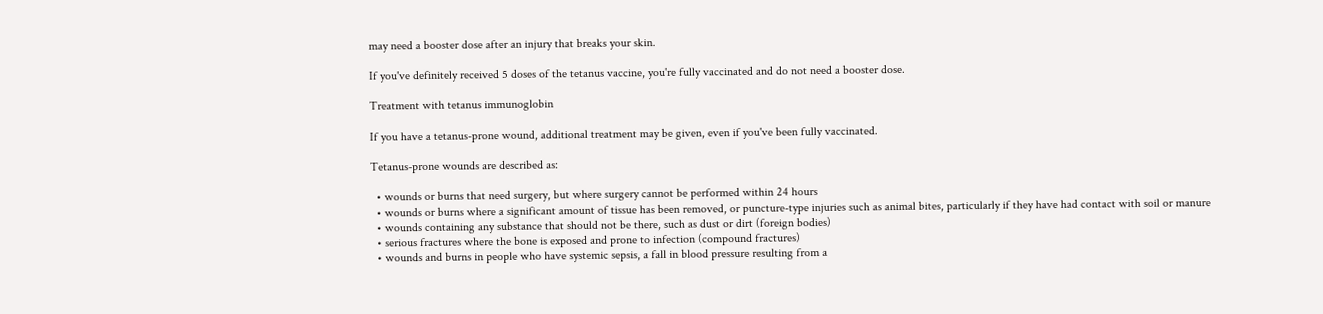may need a booster dose after an injury that breaks your skin.

If you've definitely received 5 doses of the tetanus vaccine, you're fully vaccinated and do not need a booster dose.

Treatment with tetanus immunoglobin

If you have a tetanus-prone wound, additional treatment may be given, even if you've been fully vaccinated.

Tetanus-prone wounds are described as:

  • wounds or burns that need surgery, but where surgery cannot be performed within 24 hours
  • wounds or burns where a significant amount of tissue has been removed, or puncture-type injuries such as animal bites, particularly if they have had contact with soil or manure
  • wounds containing any substance that should not be there, such as dust or dirt (foreign bodies)
  • serious fractures where the bone is exposed and prone to infection (compound fractures)
  • wounds and burns in people who have systemic sepsis, a fall in blood pressure resulting from a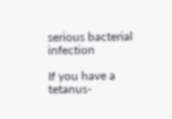serious bacterial infection

If you have a tetanus-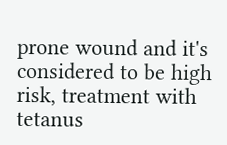prone wound and it's considered to be high risk, treatment with tetanus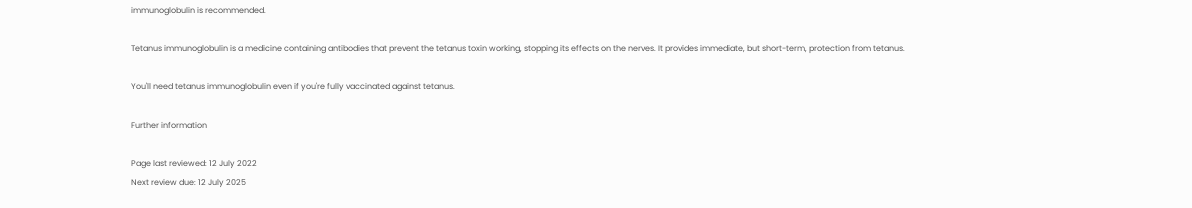immunoglobulin is recommended.

Tetanus immunoglobulin is a medicine containing antibodies that prevent the tetanus toxin working, stopping its effects on the nerves. It provides immediate, but short-term, protection from tetanus.

You'll need tetanus immunoglobulin even if you're fully vaccinated against tetanus.

Further information

Page last reviewed: 12 July 2022
Next review due: 12 July 2025